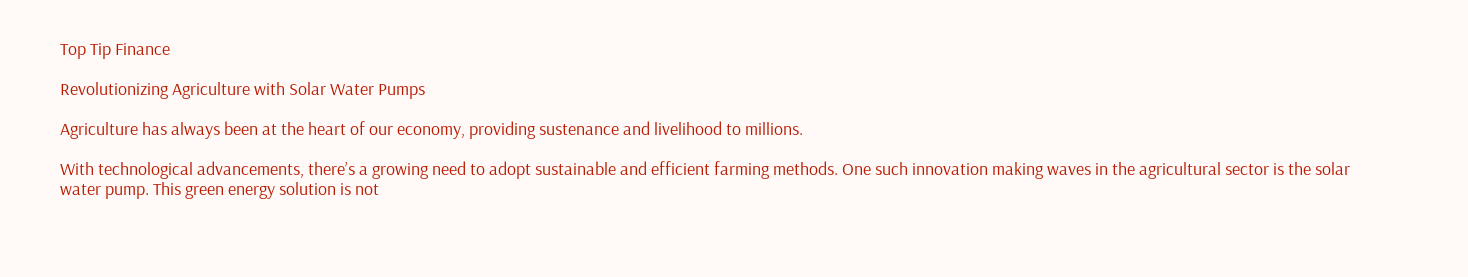Top Tip Finance

Revolutionizing Agriculture with Solar Water Pumps

Agriculture has always been at the heart of our economy, providing sustenance and livelihood to millions.

With technological advancements, there’s a growing need to adopt sustainable and efficient farming methods. One such innovation making waves in the agricultural sector is the solar water pump. This green energy solution is not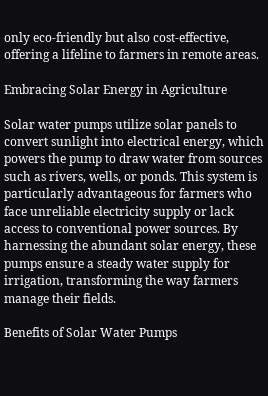only eco-friendly but also cost-effective, offering a lifeline to farmers in remote areas.

Embracing Solar Energy in Agriculture

Solar water pumps utilize solar panels to convert sunlight into electrical energy, which powers the pump to draw water from sources such as rivers, wells, or ponds. This system is particularly advantageous for farmers who face unreliable electricity supply or lack access to conventional power sources. By harnessing the abundant solar energy, these pumps ensure a steady water supply for irrigation, transforming the way farmers manage their fields.

Benefits of Solar Water Pumps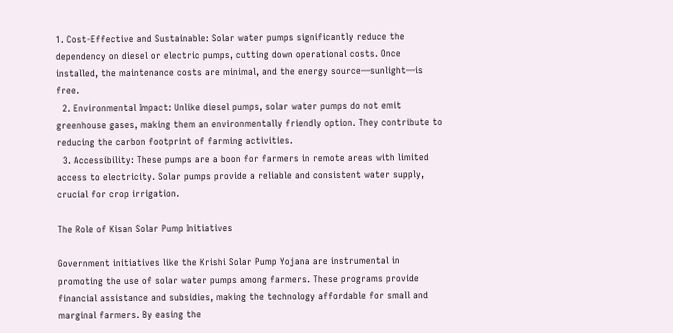1. Cost-Effective and Sustainable: Solar water pumps significantly reduce the dependency on diesel or electric pumps, cutting down operational costs. Once installed, the maintenance costs are minimal, and the energy source—sunlight—is free.
  2. Environmental Impact: Unlike diesel pumps, solar water pumps do not emit greenhouse gases, making them an environmentally friendly option. They contribute to reducing the carbon footprint of farming activities.
  3. Accessibility: These pumps are a boon for farmers in remote areas with limited access to electricity. Solar pumps provide a reliable and consistent water supply, crucial for crop irrigation.

The Role of Kisan Solar Pump Initiatives

Government initiatives like the Krishi Solar Pump Yojana are instrumental in promoting the use of solar water pumps among farmers. These programs provide financial assistance and subsidies, making the technology affordable for small and marginal farmers. By easing the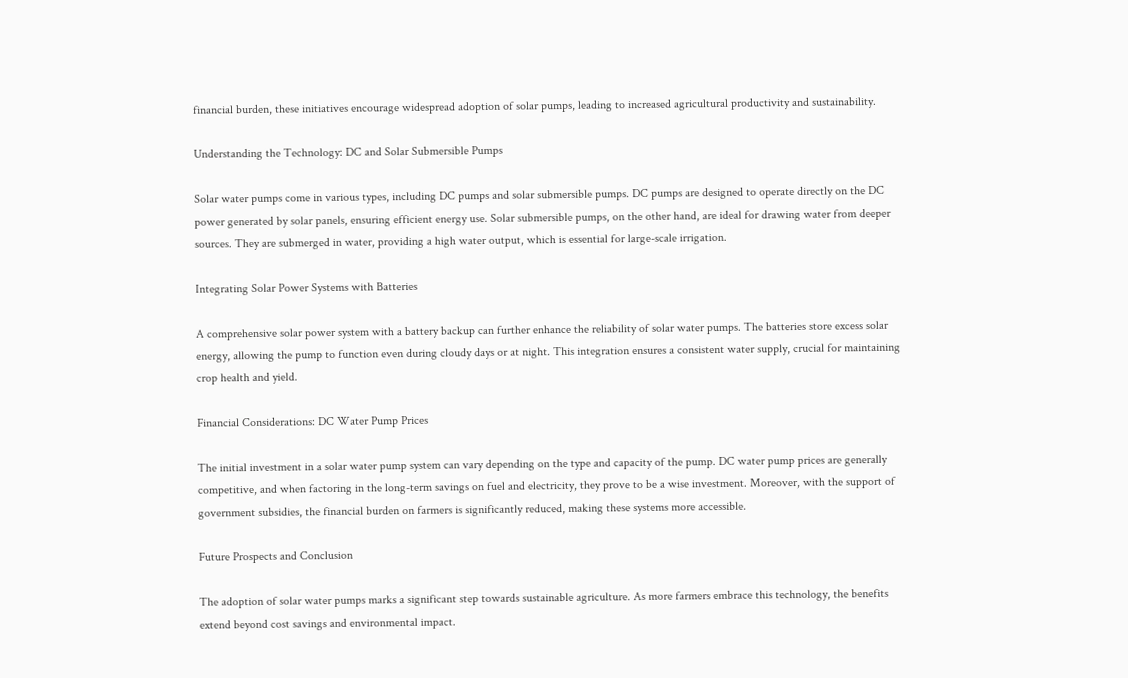financial burden, these initiatives encourage widespread adoption of solar pumps, leading to increased agricultural productivity and sustainability.

Understanding the Technology: DC and Solar Submersible Pumps

Solar water pumps come in various types, including DC pumps and solar submersible pumps. DC pumps are designed to operate directly on the DC power generated by solar panels, ensuring efficient energy use. Solar submersible pumps, on the other hand, are ideal for drawing water from deeper sources. They are submerged in water, providing a high water output, which is essential for large-scale irrigation.

Integrating Solar Power Systems with Batteries

A comprehensive solar power system with a battery backup can further enhance the reliability of solar water pumps. The batteries store excess solar energy, allowing the pump to function even during cloudy days or at night. This integration ensures a consistent water supply, crucial for maintaining crop health and yield.

Financial Considerations: DC Water Pump Prices

The initial investment in a solar water pump system can vary depending on the type and capacity of the pump. DC water pump prices are generally competitive, and when factoring in the long-term savings on fuel and electricity, they prove to be a wise investment. Moreover, with the support of government subsidies, the financial burden on farmers is significantly reduced, making these systems more accessible.

Future Prospects and Conclusion

The adoption of solar water pumps marks a significant step towards sustainable agriculture. As more farmers embrace this technology, the benefits extend beyond cost savings and environmental impact.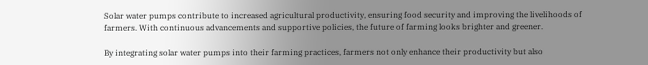Solar water pumps contribute to increased agricultural productivity, ensuring food security and improving the livelihoods of farmers. With continuous advancements and supportive policies, the future of farming looks brighter and greener.

By integrating solar water pumps into their farming practices, farmers not only enhance their productivity but also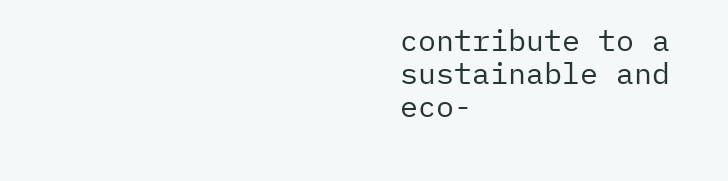contribute to a sustainable and eco-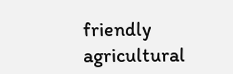friendly agricultural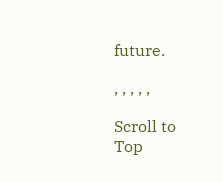future.

, , , , ,

Scroll to Top